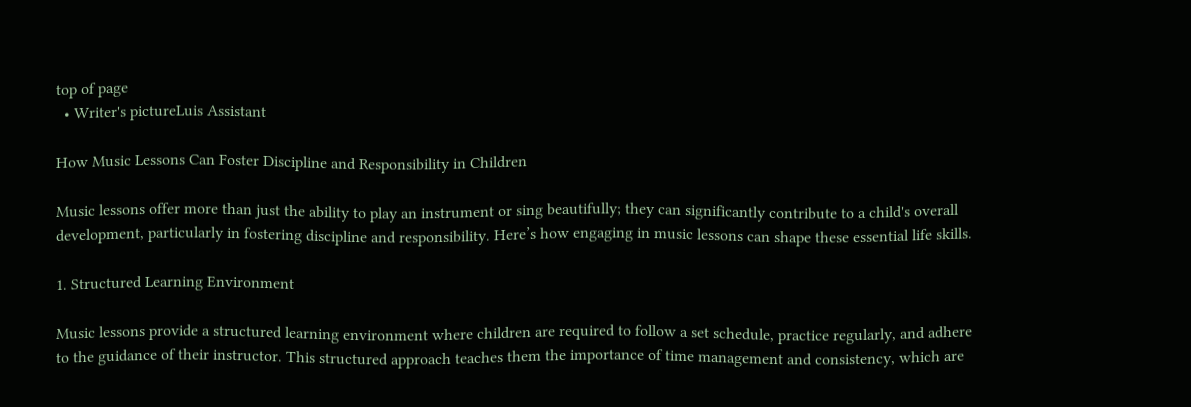top of page
  • Writer's pictureLuis Assistant

How Music Lessons Can Foster Discipline and Responsibility in Children

Music lessons offer more than just the ability to play an instrument or sing beautifully; they can significantly contribute to a child's overall development, particularly in fostering discipline and responsibility. Here’s how engaging in music lessons can shape these essential life skills.

1. Structured Learning Environment

Music lessons provide a structured learning environment where children are required to follow a set schedule, practice regularly, and adhere to the guidance of their instructor. This structured approach teaches them the importance of time management and consistency, which are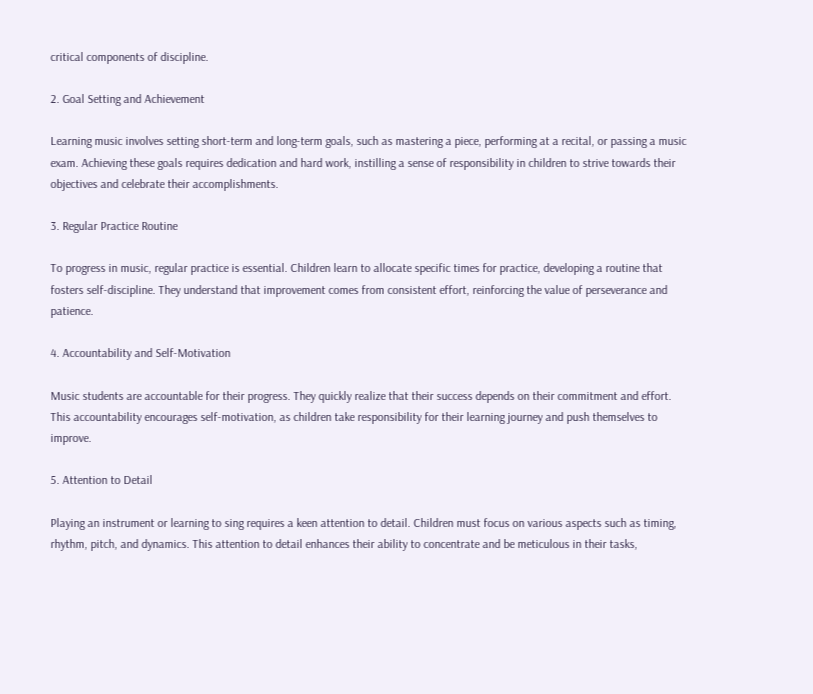critical components of discipline.

2. Goal Setting and Achievement

Learning music involves setting short-term and long-term goals, such as mastering a piece, performing at a recital, or passing a music exam. Achieving these goals requires dedication and hard work, instilling a sense of responsibility in children to strive towards their objectives and celebrate their accomplishments.

3. Regular Practice Routine

To progress in music, regular practice is essential. Children learn to allocate specific times for practice, developing a routine that fosters self-discipline. They understand that improvement comes from consistent effort, reinforcing the value of perseverance and patience.

4. Accountability and Self-Motivation

Music students are accountable for their progress. They quickly realize that their success depends on their commitment and effort. This accountability encourages self-motivation, as children take responsibility for their learning journey and push themselves to improve.

5. Attention to Detail

Playing an instrument or learning to sing requires a keen attention to detail. Children must focus on various aspects such as timing, rhythm, pitch, and dynamics. This attention to detail enhances their ability to concentrate and be meticulous in their tasks,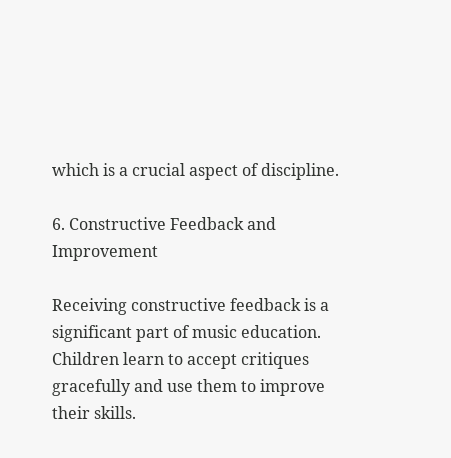which is a crucial aspect of discipline.

6. Constructive Feedback and Improvement

Receiving constructive feedback is a significant part of music education. Children learn to accept critiques gracefully and use them to improve their skills.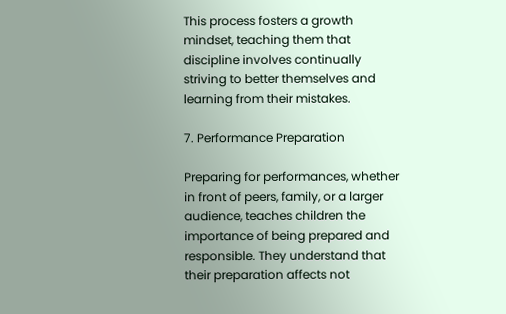This process fosters a growth mindset, teaching them that discipline involves continually striving to better themselves and learning from their mistakes.

7. Performance Preparation

Preparing for performances, whether in front of peers, family, or a larger audience, teaches children the importance of being prepared and responsible. They understand that their preparation affects not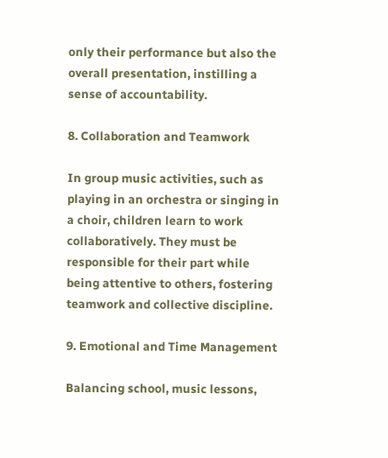only their performance but also the overall presentation, instilling a sense of accountability.

8. Collaboration and Teamwork

In group music activities, such as playing in an orchestra or singing in a choir, children learn to work collaboratively. They must be responsible for their part while being attentive to others, fostering teamwork and collective discipline.

9. Emotional and Time Management

Balancing school, music lessons,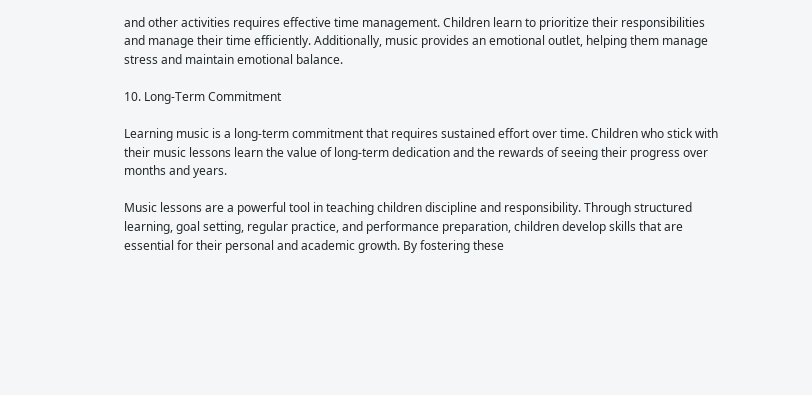and other activities requires effective time management. Children learn to prioritize their responsibilities and manage their time efficiently. Additionally, music provides an emotional outlet, helping them manage stress and maintain emotional balance.

10. Long-Term Commitment

Learning music is a long-term commitment that requires sustained effort over time. Children who stick with their music lessons learn the value of long-term dedication and the rewards of seeing their progress over months and years.

Music lessons are a powerful tool in teaching children discipline and responsibility. Through structured learning, goal setting, regular practice, and performance preparation, children develop skills that are essential for their personal and academic growth. By fostering these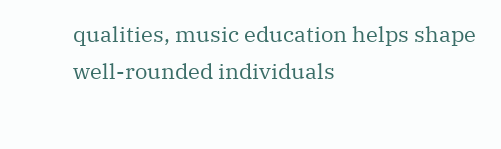qualities, music education helps shape well-rounded individuals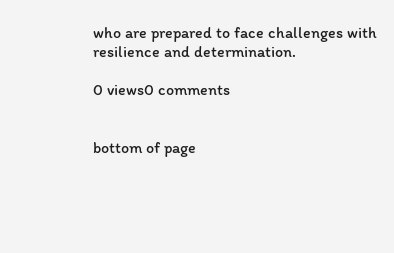who are prepared to face challenges with resilience and determination.

0 views0 comments


bottom of page